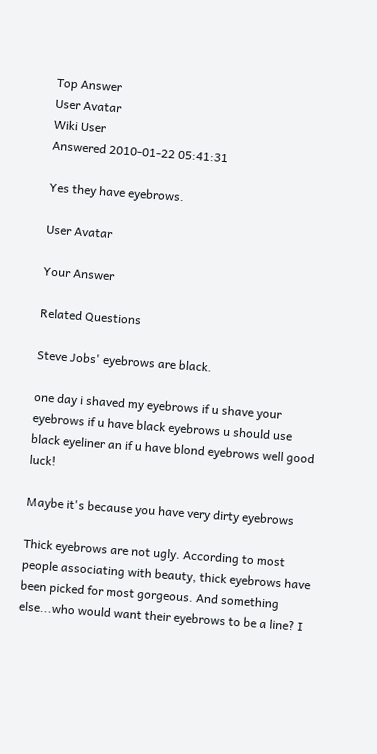Top Answer
User Avatar
Wiki User
Answered 2010-01-22 05:41:31

Yes they have eyebrows.

User Avatar

Your Answer

Related Questions

Steve Jobs' eyebrows are black.

one day i shaved my eyebrows if u shave your eyebrows if u have black eyebrows u should use black eyeliner an if u have blond eyebrows well good luck!

Maybe it's because you have very dirty eyebrows

Thick eyebrows are not ugly. According to most people associating with beauty, thick eyebrows have been picked for most gorgeous. And something else...who would want their eyebrows to be a line? I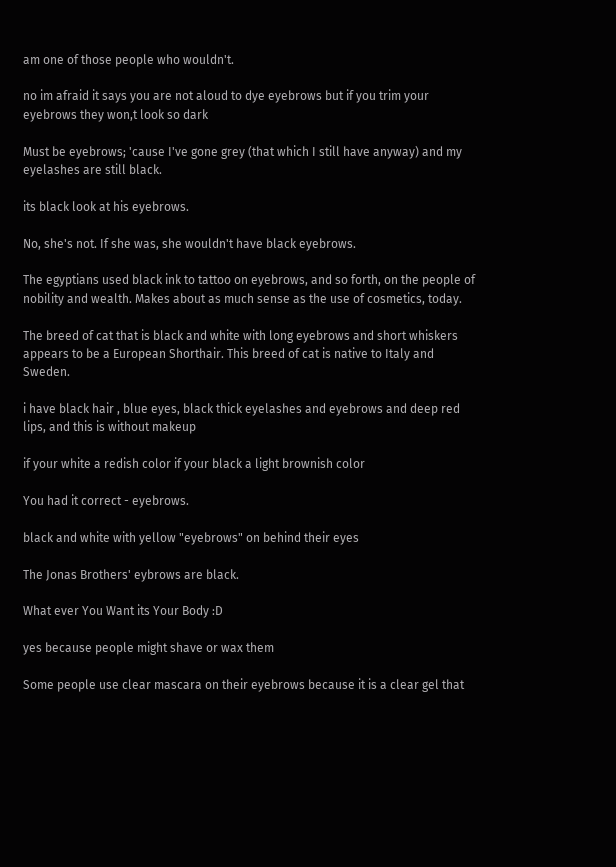am one of those people who wouldn't.

no im afraid it says you are not aloud to dye eyebrows but if you trim your eyebrows they won,t look so dark

Must be eyebrows; 'cause I've gone grey (that which I still have anyway) and my eyelashes are still black.

its black look at his eyebrows.

No, she's not. If she was, she wouldn't have black eyebrows.

The egyptians used black ink to tattoo on eyebrows, and so forth, on the people of nobility and wealth. Makes about as much sense as the use of cosmetics, today.

The breed of cat that is black and white with long eyebrows and short whiskers appears to be a European Shorthair. This breed of cat is native to Italy and Sweden.

i have black hair , blue eyes, black thick eyelashes and eyebrows and deep red lips, and this is without makeup

if your white a redish color if your black a light brownish color

You had it correct - eyebrows.

black and white with yellow "eyebrows" on behind their eyes

The Jonas Brothers' eybrows are black.

What ever You Want its Your Body :D

yes because people might shave or wax them

Some people use clear mascara on their eyebrows because it is a clear gel that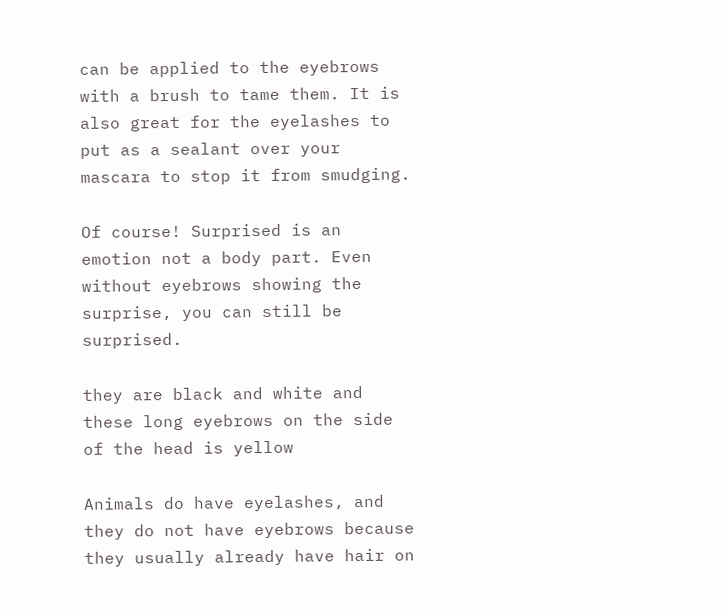can be applied to the eyebrows with a brush to tame them. It is also great for the eyelashes to put as a sealant over your mascara to stop it from smudging.

Of course! Surprised is an emotion not a body part. Even without eyebrows showing the surprise, you can still be surprised.

they are black and white and these long eyebrows on the side of the head is yellow

Animals do have eyelashes, and they do not have eyebrows because they usually already have hair on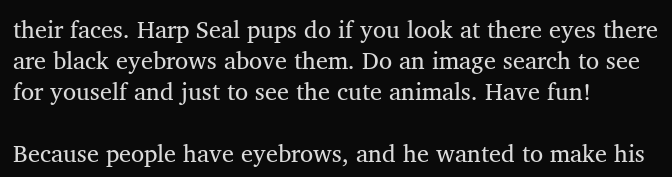their faces. Harp Seal pups do if you look at there eyes there are black eyebrows above them. Do an image search to see for youself and just to see the cute animals. Have fun!

Because people have eyebrows, and he wanted to make his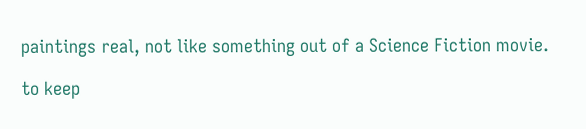paintings real, not like something out of a Science Fiction movie.

to keep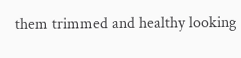them trimmed and healthy looking